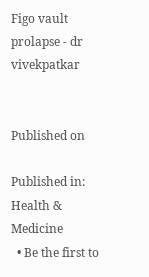Figo vault prolapse - dr vivekpatkar


Published on

Published in: Health & Medicine
  • Be the first to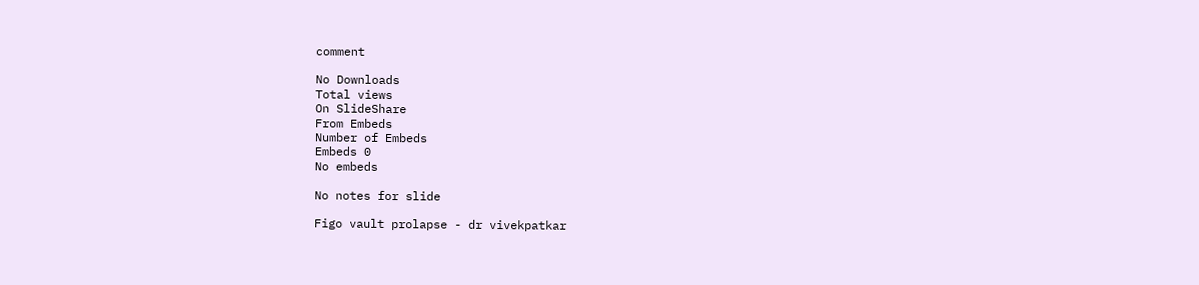comment

No Downloads
Total views
On SlideShare
From Embeds
Number of Embeds
Embeds 0
No embeds

No notes for slide

Figo vault prolapse - dr vivekpatkar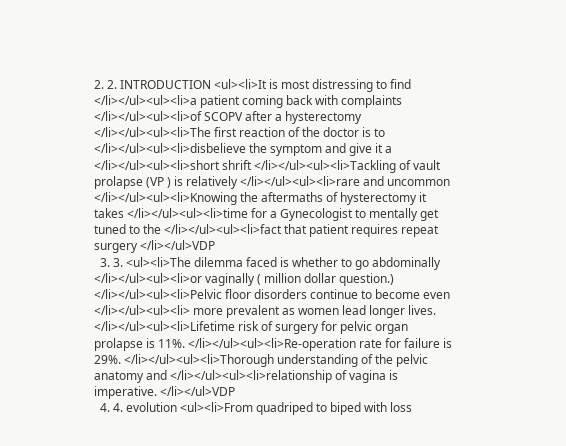2. 2. INTRODUCTION <ul><li>It is most distressing to find </li></ul><ul><li>a patient coming back with complaints </li></ul><ul><li>of SCOPV after a hysterectomy </li></ul><ul><li>The first reaction of the doctor is to </li></ul><ul><li>disbelieve the symptom and give it a </li></ul><ul><li>short shrift </li></ul><ul><li>Tackling of vault prolapse (VP ) is relatively </li></ul><ul><li>rare and uncommon </li></ul><ul><li>Knowing the aftermaths of hysterectomy it takes </li></ul><ul><li>time for a Gynecologist to mentally get tuned to the </li></ul><ul><li>fact that patient requires repeat surgery </li></ul>VDP
  3. 3. <ul><li>The dilemma faced is whether to go abdominally </li></ul><ul><li>or vaginally ( million dollar question.) </li></ul><ul><li>Pelvic floor disorders continue to become even </li></ul><ul><li> more prevalent as women lead longer lives. </li></ul><ul><li>Lifetime risk of surgery for pelvic organ prolapse is 11%. </li></ul><ul><li>Re-operation rate for failure is 29%. </li></ul><ul><li>Thorough understanding of the pelvic anatomy and </li></ul><ul><li>relationship of vagina is imperative. </li></ul>VDP
  4. 4. evolution <ul><li>From quadriped to biped with loss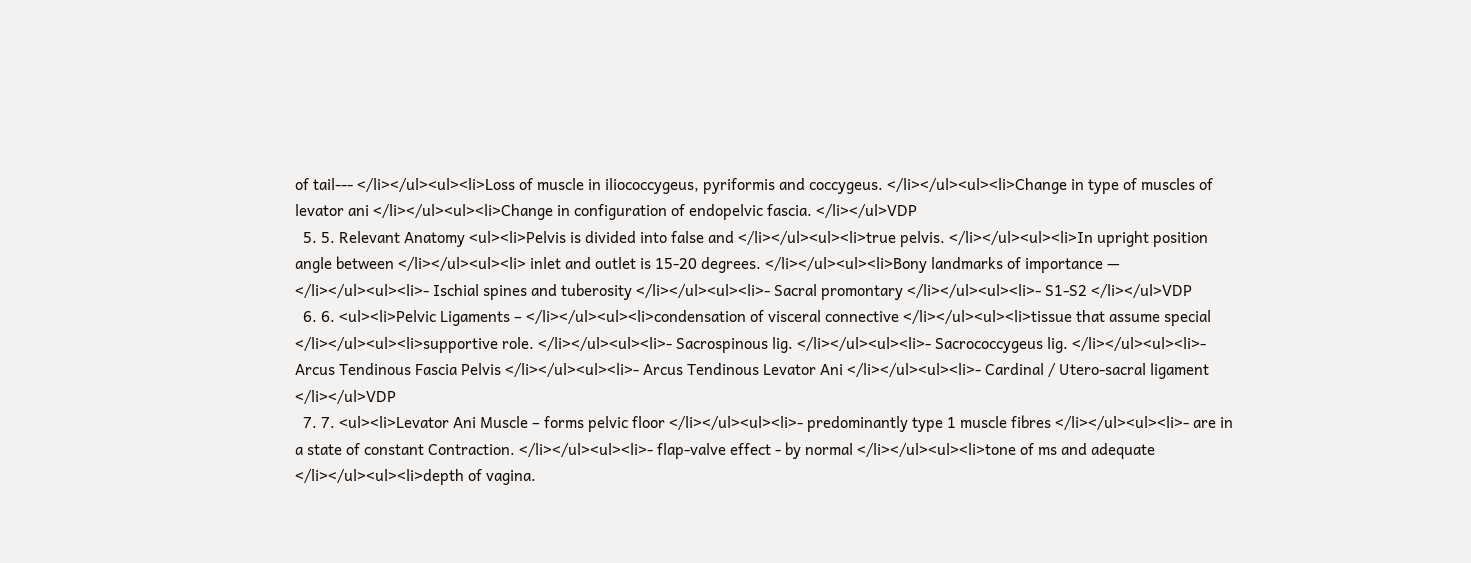of tail--- </li></ul><ul><li>Loss of muscle in iliococcygeus, pyriformis and coccygeus. </li></ul><ul><li>Change in type of muscles of levator ani </li></ul><ul><li>Change in configuration of endopelvic fascia. </li></ul>VDP
  5. 5. Relevant Anatomy <ul><li>Pelvis is divided into false and </li></ul><ul><li>true pelvis. </li></ul><ul><li>In upright position angle between </li></ul><ul><li> inlet and outlet is 15-20 degrees. </li></ul><ul><li>Bony landmarks of importance — </li></ul><ul><li>- Ischial spines and tuberosity </li></ul><ul><li>- Sacral promontary </li></ul><ul><li>- S1-S2 </li></ul>VDP
  6. 6. <ul><li>Pelvic Ligaments – </li></ul><ul><li>condensation of visceral connective </li></ul><ul><li>tissue that assume special </li></ul><ul><li>supportive role. </li></ul><ul><li>- Sacrospinous lig. </li></ul><ul><li>- Sacrococcygeus lig. </li></ul><ul><li>- Arcus Tendinous Fascia Pelvis </li></ul><ul><li>- Arcus Tendinous Levator Ani </li></ul><ul><li>- Cardinal / Utero-sacral ligament </li></ul>VDP
  7. 7. <ul><li>Levator Ani Muscle – forms pelvic floor </li></ul><ul><li>- predominantly type 1 muscle fibres </li></ul><ul><li>- are in a state of constant Contraction. </li></ul><ul><li>- flap-valve effect - by normal </li></ul><ul><li>tone of ms and adequate </li></ul><ul><li>depth of vagina.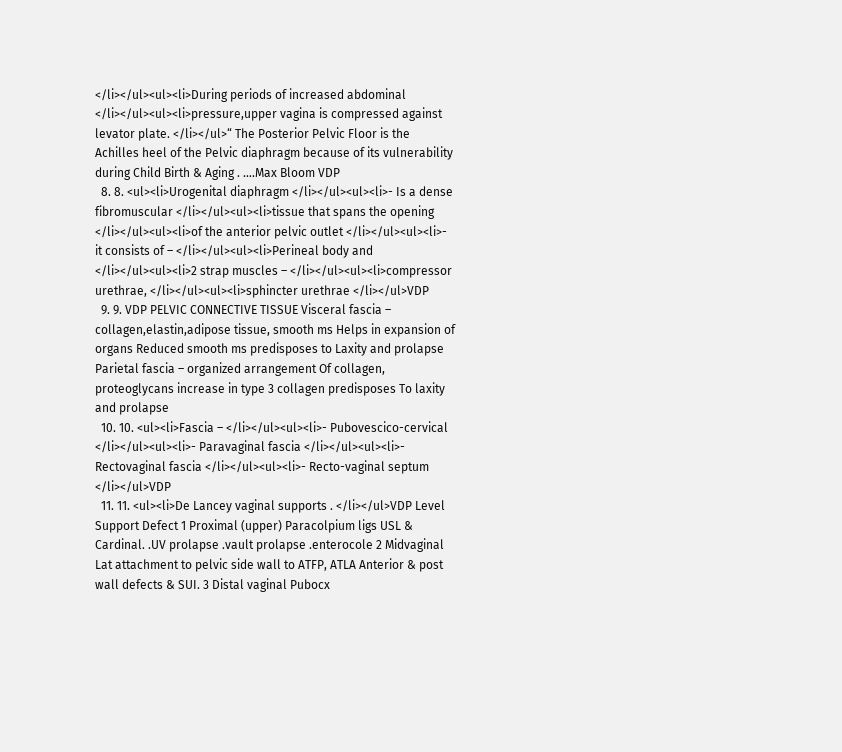</li></ul><ul><li>During periods of increased abdominal </li></ul><ul><li>pressure,upper vagina is compressed against levator plate. </li></ul>“ The Posterior Pelvic Floor is the Achilles heel of the Pelvic diaphragm because of its vulnerability during Child Birth & Aging . ….Max Bloom VDP
  8. 8. <ul><li>Urogenital diaphragm </li></ul><ul><li>- Is a dense fibromuscular </li></ul><ul><li>tissue that spans the opening </li></ul><ul><li>of the anterior pelvic outlet </li></ul><ul><li>- it consists of – </li></ul><ul><li>Perineal body and </li></ul><ul><li>2 strap muscles – </li></ul><ul><li>compressor urethrae, </li></ul><ul><li>sphincter urethrae </li></ul>VDP
  9. 9. VDP PELVIC CONNECTIVE TISSUE Visceral fascia – collagen,elastin,adipose tissue, smooth ms Helps in expansion of organs Reduced smooth ms predisposes to Laxity and prolapse Parietal fascia – organized arrangement Of collagen, proteoglycans increase in type 3 collagen predisposes To laxity and prolapse
  10. 10. <ul><li>Fascia – </li></ul><ul><li>- Pubovescico-cervical </li></ul><ul><li>- Paravaginal fascia </li></ul><ul><li>- Rectovaginal fascia </li></ul><ul><li>- Recto-vaginal septum </li></ul>VDP
  11. 11. <ul><li>De Lancey vaginal supports . </li></ul>VDP Level Support Defect 1 Proximal (upper) Paracolpium ligs USL & Cardinal. .UV prolapse .vault prolapse .enterocole 2 Midvaginal Lat attachment to pelvic side wall to ATFP, ATLA Anterior & post wall defects & SUI. 3 Distal vaginal Pubocx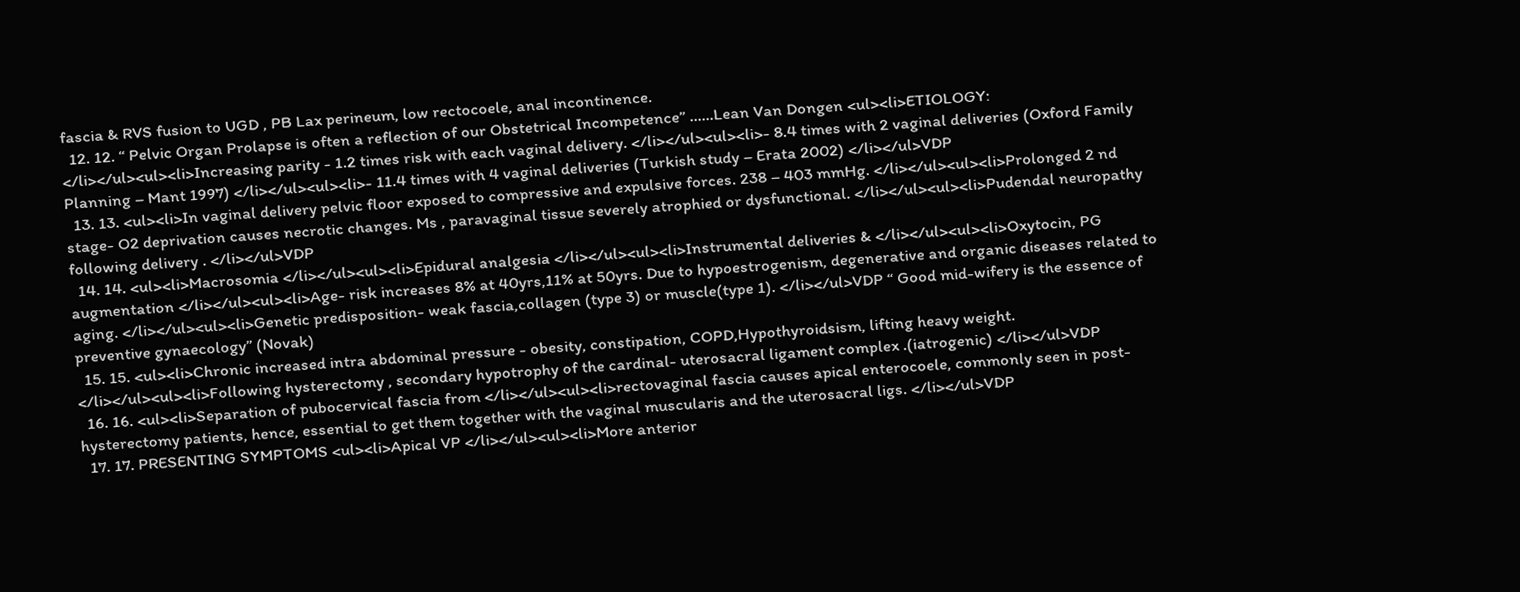fascia & RVS fusion to UGD , PB Lax perineum, low rectocoele, anal incontinence.
  12. 12. “ Pelvic Organ Prolapse is often a reflection of our Obstetrical Incompetence” ……Lean Van Dongen <ul><li>ETIOLOGY: </li></ul><ul><li>Increasing parity - 1.2 times risk with each vaginal delivery. </li></ul><ul><li>- 8.4 times with 2 vaginal deliveries (Oxford Family Planning – Mant 1997) </li></ul><ul><li>- 11.4 times with 4 vaginal deliveries (Turkish study – Erata 2002) </li></ul>VDP
  13. 13. <ul><li>In vaginal delivery pelvic floor exposed to compressive and expulsive forces. 238 – 403 mmHg. </li></ul><ul><li>Prolonged 2 nd stage- O2 deprivation causes necrotic changes. Ms , paravaginal tissue severely atrophied or dysfunctional. </li></ul><ul><li>Pudendal neuropathy following delivery . </li></ul>VDP
  14. 14. <ul><li>Macrosomia </li></ul><ul><li>Epidural analgesia </li></ul><ul><li>Instrumental deliveries & </li></ul><ul><li>Oxytocin, PG augmentation </li></ul><ul><li>Age- risk increases 8% at 40yrs,11% at 50yrs. Due to hypoestrogenism, degenerative and organic diseases related to aging. </li></ul><ul><li>Genetic predisposition- weak fascia,collagen (type 3) or muscle(type 1). </li></ul>VDP “ Good mid-wifery is the essence of preventive gynaecology” (Novak)
  15. 15. <ul><li>Chronic increased intra abdominal pressure - obesity, constipation, COPD,Hypothyroidsism, lifting heavy weight. </li></ul><ul><li>Following hysterectomy , secondary hypotrophy of the cardinal- uterosacral ligament complex .(iatrogenic) </li></ul>VDP
  16. 16. <ul><li>Separation of pubocervical fascia from </li></ul><ul><li>rectovaginal fascia causes apical enterocoele, commonly seen in post-hysterectomy patients, hence, essential to get them together with the vaginal muscularis and the uterosacral ligs. </li></ul>VDP
  17. 17. PRESENTING SYMPTOMS <ul><li>Apical VP </li></ul><ul><li>More anterior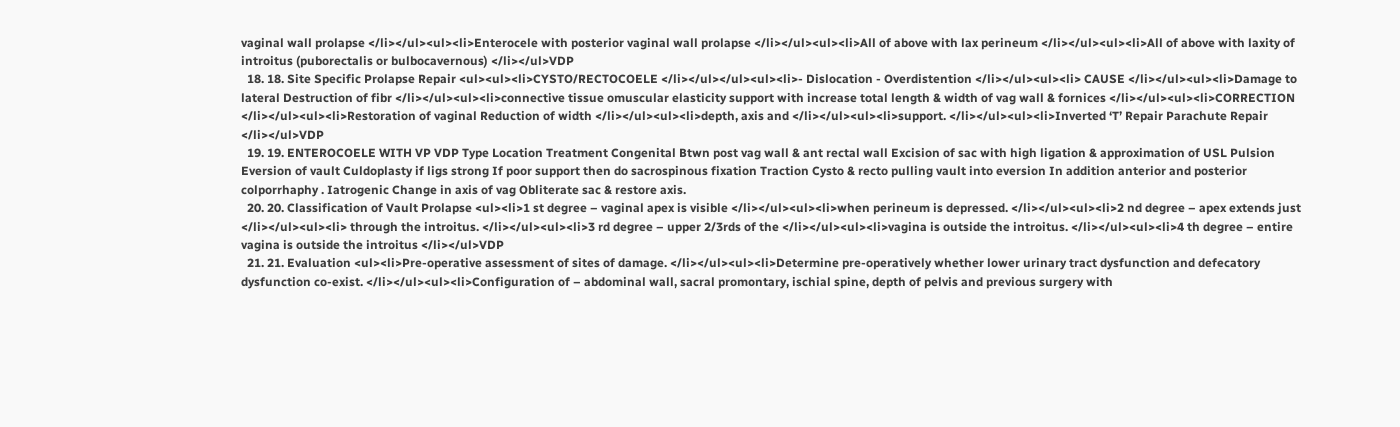vaginal wall prolapse </li></ul><ul><li>Enterocele with posterior vaginal wall prolapse </li></ul><ul><li>All of above with lax perineum </li></ul><ul><li>All of above with laxity of introitus (puborectalis or bulbocavernous) </li></ul>VDP
  18. 18. Site Specific Prolapse Repair <ul><ul><li>CYSTO/RECTOCOELE </li></ul></ul><ul><li>- Dislocation - Overdistention </li></ul><ul><li> CAUSE </li></ul><ul><li>Damage to lateral Destruction of fibr </li></ul><ul><li>connective tissue omuscular elasticity support with increase total length & width of vag wall & fornices </li></ul><ul><li>CORRECTION </li></ul><ul><li>Restoration of vaginal Reduction of width </li></ul><ul><li>depth, axis and </li></ul><ul><li>support. </li></ul><ul><li>Inverted ‘T’ Repair Parachute Repair </li></ul>VDP
  19. 19. ENTEROCOELE WITH VP VDP Type Location Treatment Congenital Btwn post vag wall & ant rectal wall Excision of sac with high ligation & approximation of USL Pulsion Eversion of vault Culdoplasty if ligs strong If poor support then do sacrospinous fixation Traction Cysto & recto pulling vault into eversion In addition anterior and posterior colporrhaphy . Iatrogenic Change in axis of vag Obliterate sac & restore axis.
  20. 20. Classification of Vault Prolapse <ul><li>1 st degree – vaginal apex is visible </li></ul><ul><li>when perineum is depressed. </li></ul><ul><li>2 nd degree – apex extends just </li></ul><ul><li> through the introitus. </li></ul><ul><li>3 rd degree – upper 2/3rds of the </li></ul><ul><li>vagina is outside the introitus. </li></ul><ul><li>4 th degree – entire vagina is outside the introitus </li></ul>VDP
  21. 21. Evaluation <ul><li>Pre-operative assessment of sites of damage. </li></ul><ul><li>Determine pre-operatively whether lower urinary tract dysfunction and defecatory dysfunction co-exist. </li></ul><ul><li>Configuration of – abdominal wall, sacral promontary, ischial spine, depth of pelvis and previous surgery with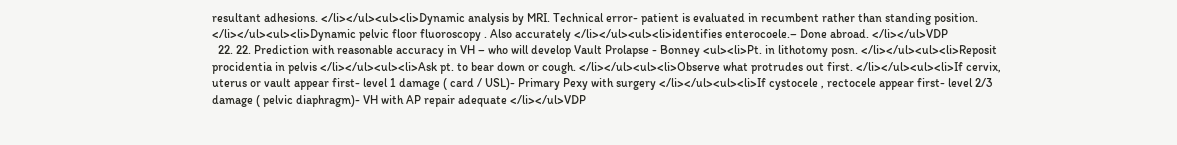resultant adhesions. </li></ul><ul><li>Dynamic analysis by MRI. Technical error- patient is evaluated in recumbent rather than standing position. </li></ul><ul><li>Dynamic pelvic floor fluoroscopy . Also accurately </li></ul><ul><li>identifies enterocoele.– Done abroad. </li></ul>VDP
  22. 22. Prediction with reasonable accuracy in VH – who will develop Vault Prolapse - Bonney <ul><li>Pt. in lithotomy posn. </li></ul><ul><li>Reposit procidentia in pelvis </li></ul><ul><li>Ask pt. to bear down or cough. </li></ul><ul><li>Observe what protrudes out first. </li></ul><ul><li>If cervix, uterus or vault appear first- level 1 damage ( card / USL)- Primary Pexy with surgery </li></ul><ul><li>If cystocele , rectocele appear first- level 2/3 damage ( pelvic diaphragm)- VH with AP repair adequate </li></ul>VDP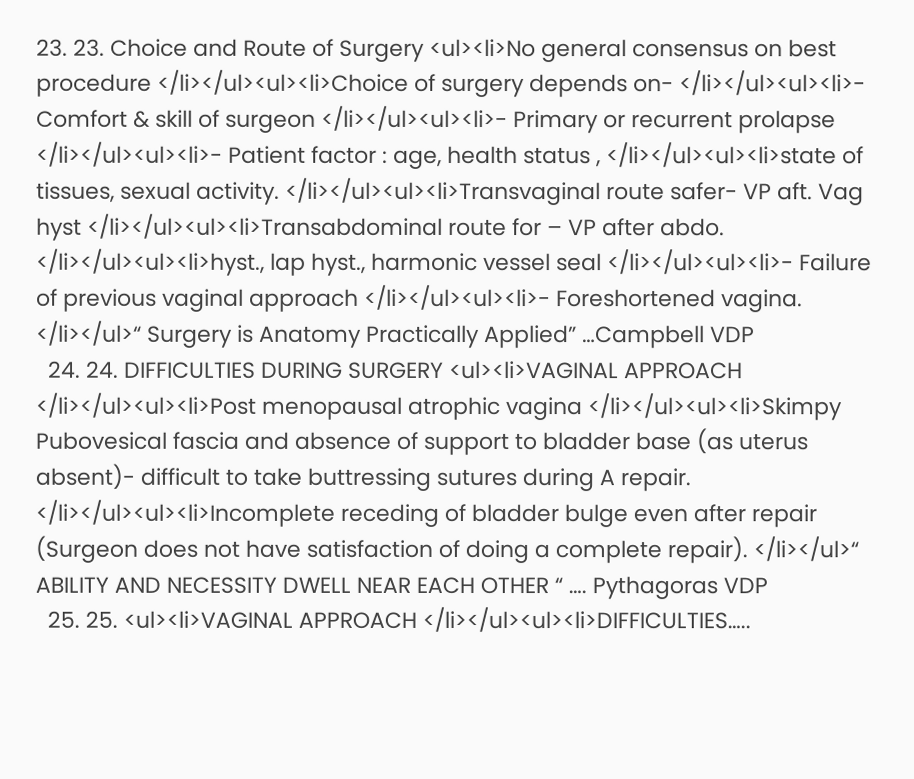23. 23. Choice and Route of Surgery <ul><li>No general consensus on best procedure </li></ul><ul><li>Choice of surgery depends on- </li></ul><ul><li>- Comfort & skill of surgeon </li></ul><ul><li>- Primary or recurrent prolapse </li></ul><ul><li>- Patient factor : age, health status , </li></ul><ul><li>state of tissues, sexual activity. </li></ul><ul><li>Transvaginal route safer- VP aft. Vag hyst </li></ul><ul><li>Transabdominal route for – VP after abdo. </li></ul><ul><li>hyst., lap hyst., harmonic vessel seal </li></ul><ul><li>- Failure of previous vaginal approach </li></ul><ul><li>- Foreshortened vagina. </li></ul>“ Surgery is Anatomy Practically Applied” …Campbell VDP
  24. 24. DIFFICULTIES DURING SURGERY <ul><li>VAGINAL APPROACH </li></ul><ul><li>Post menopausal atrophic vagina </li></ul><ul><li>Skimpy Pubovesical fascia and absence of support to bladder base (as uterus absent)- difficult to take buttressing sutures during A repair. </li></ul><ul><li>Incomplete receding of bladder bulge even after repair (Surgeon does not have satisfaction of doing a complete repair). </li></ul>“ ABILITY AND NECESSITY DWELL NEAR EACH OTHER “ …. Pythagoras VDP
  25. 25. <ul><li>VAGINAL APPROACH </li></ul><ul><li>DIFFICULTIES…..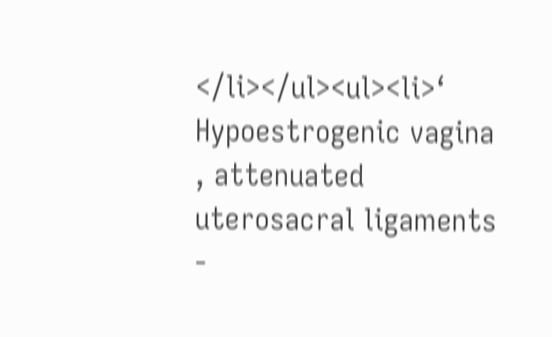</li></ul><ul><li>‘ Hypoestrogenic vagina , attenuated uterosacral ligaments -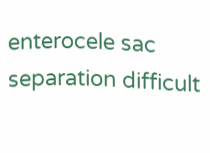enterocele sac separation difficult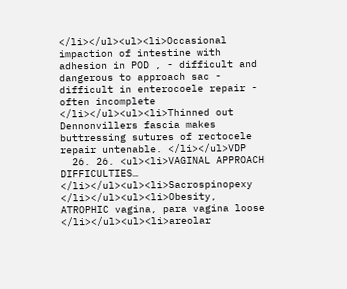</li></ul><ul><li>Occasional impaction of intestine with adhesion in POD , - difficult and dangerous to approach sac - difficult in enterocoele repair - often incomplete </li></ul><ul><li>Thinned out Dennonvillers fascia makes buttressing sutures of rectocele repair untenable. </li></ul>VDP
  26. 26. <ul><li>VAGINAL APPROACH DIFFICULTIES… </li></ul><ul><li>Sacrospinopexy </li></ul><ul><li>Obesity, ATROPHIC vagina, para vagina loose </li></ul><ul><li>areolar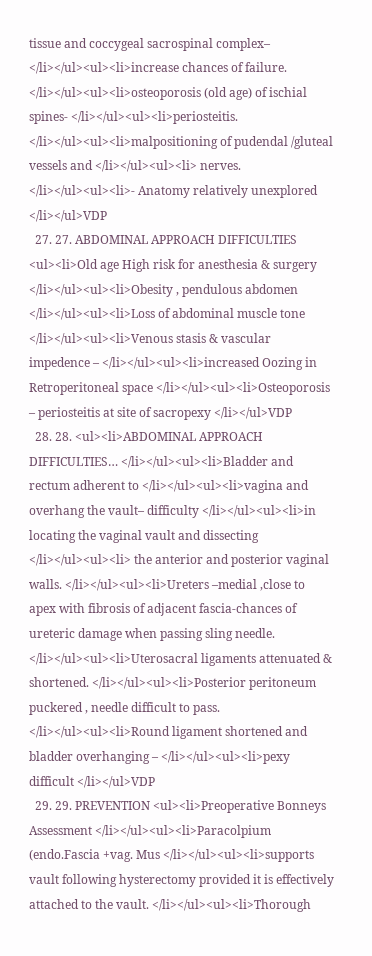tissue and coccygeal sacrospinal complex– </li></ul><ul><li>increase chances of failure. </li></ul><ul><li>osteoporosis (old age) of ischial spines- </li></ul><ul><li>periosteitis. </li></ul><ul><li>malpositioning of pudendal /gluteal vessels and </li></ul><ul><li> nerves. </li></ul><ul><li>- Anatomy relatively unexplored </li></ul>VDP
  27. 27. ABDOMINAL APPROACH DIFFICULTIES <ul><li>Old age High risk for anesthesia & surgery </li></ul><ul><li>Obesity , pendulous abdomen </li></ul><ul><li>Loss of abdominal muscle tone </li></ul><ul><li>Venous stasis & vascular impedence – </li></ul><ul><li>increased Oozing in Retroperitoneal space </li></ul><ul><li>Osteoporosis – periosteitis at site of sacropexy </li></ul>VDP
  28. 28. <ul><li>ABDOMINAL APPROACH DIFFICULTIES… </li></ul><ul><li>Bladder and rectum adherent to </li></ul><ul><li>vagina and overhang the vault– difficulty </li></ul><ul><li>in locating the vaginal vault and dissecting </li></ul><ul><li> the anterior and posterior vaginal walls. </li></ul><ul><li>Ureters –medial ,close to apex with fibrosis of adjacent fascia-chances of ureteric damage when passing sling needle. </li></ul><ul><li>Uterosacral ligaments attenuated & shortened. </li></ul><ul><li>Posterior peritoneum puckered , needle difficult to pass. </li></ul><ul><li>Round ligament shortened and bladder overhanging – </li></ul><ul><li>pexy difficult </li></ul>VDP
  29. 29. PREVENTION <ul><li>Preoperative Bonneys Assessment </li></ul><ul><li>Paracolpium (endo.Fascia +vag. Mus </li></ul><ul><li>supports vault following hysterectomy provided it is effectively attached to the vault. </li></ul><ul><li>Thorough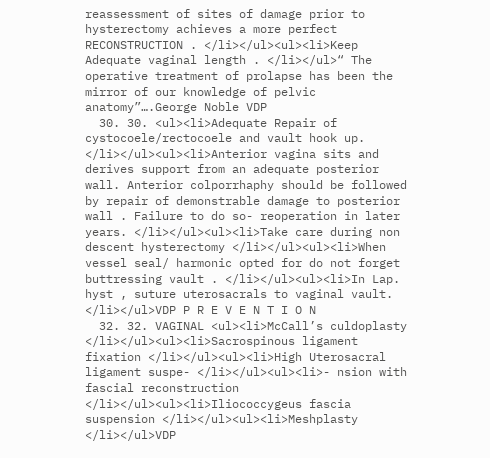reassessment of sites of damage prior to hysterectomy achieves a more perfect RECONSTRUCTION . </li></ul><ul><li>Keep Adequate vaginal length . </li></ul>“ The operative treatment of prolapse has been the mirror of our knowledge of pelvic anatomy”….George Noble VDP
  30. 30. <ul><li>Adequate Repair of cystocoele/rectocoele and vault hook up. </li></ul><ul><li>Anterior vagina sits and derives support from an adequate posterior wall. Anterior colporrhaphy should be followed by repair of demonstrable damage to posterior wall . Failure to do so- reoperation in later years. </li></ul><ul><li>Take care during non descent hysterectomy </li></ul><ul><li>When vessel seal/ harmonic opted for do not forget buttressing vault . </li></ul><ul><li>In Lap. hyst , suture uterosacrals to vaginal vault. </li></ul>VDP P R E V E N T I O N
  32. 32. VAGINAL <ul><li>McCall’s culdoplasty </li></ul><ul><li>Sacrospinous ligament fixation </li></ul><ul><li>High Uterosacral ligament suspe- </li></ul><ul><li>- nsion with fascial reconstruction </li></ul><ul><li>Iliococcygeus fascia suspension </li></ul><ul><li>Meshplasty </li></ul>VDP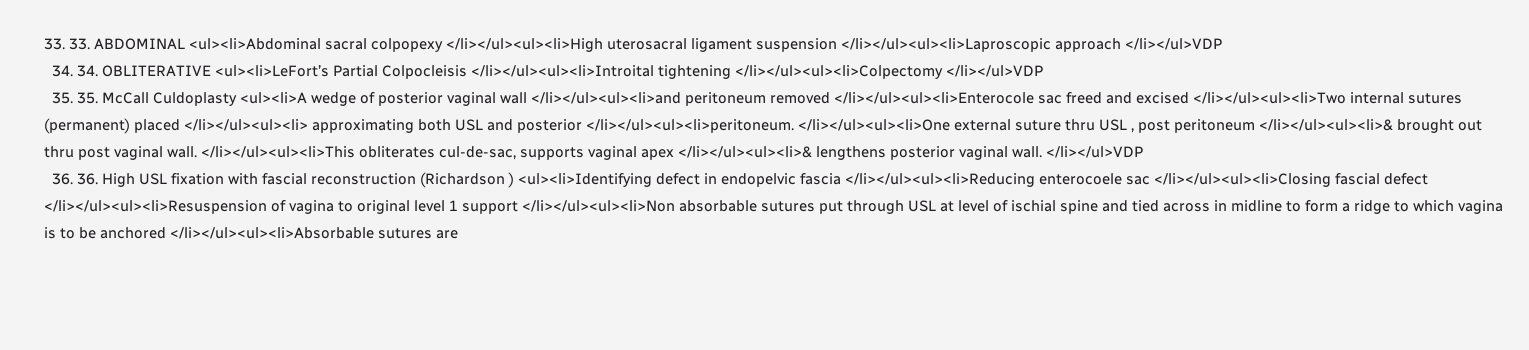33. 33. ABDOMINAL <ul><li>Abdominal sacral colpopexy </li></ul><ul><li>High uterosacral ligament suspension </li></ul><ul><li>Laproscopic approach </li></ul>VDP
  34. 34. OBLITERATIVE <ul><li>LeFort’s Partial Colpocleisis </li></ul><ul><li>Introital tightening </li></ul><ul><li>Colpectomy </li></ul>VDP
  35. 35. McCall Culdoplasty <ul><li>A wedge of posterior vaginal wall </li></ul><ul><li>and peritoneum removed </li></ul><ul><li>Enterocole sac freed and excised </li></ul><ul><li>Two internal sutures (permanent) placed </li></ul><ul><li> approximating both USL and posterior </li></ul><ul><li>peritoneum. </li></ul><ul><li>One external suture thru USL , post peritoneum </li></ul><ul><li>& brought out thru post vaginal wall. </li></ul><ul><li>This obliterates cul-de-sac, supports vaginal apex </li></ul><ul><li>& lengthens posterior vaginal wall. </li></ul>VDP
  36. 36. High USL fixation with fascial reconstruction (Richardson ) <ul><li>Identifying defect in endopelvic fascia </li></ul><ul><li>Reducing enterocoele sac </li></ul><ul><li>Closing fascial defect </li></ul><ul><li>Resuspension of vagina to original level 1 support </li></ul><ul><li>Non absorbable sutures put through USL at level of ischial spine and tied across in midline to form a ridge to which vagina is to be anchored </li></ul><ul><li>Absorbable sutures are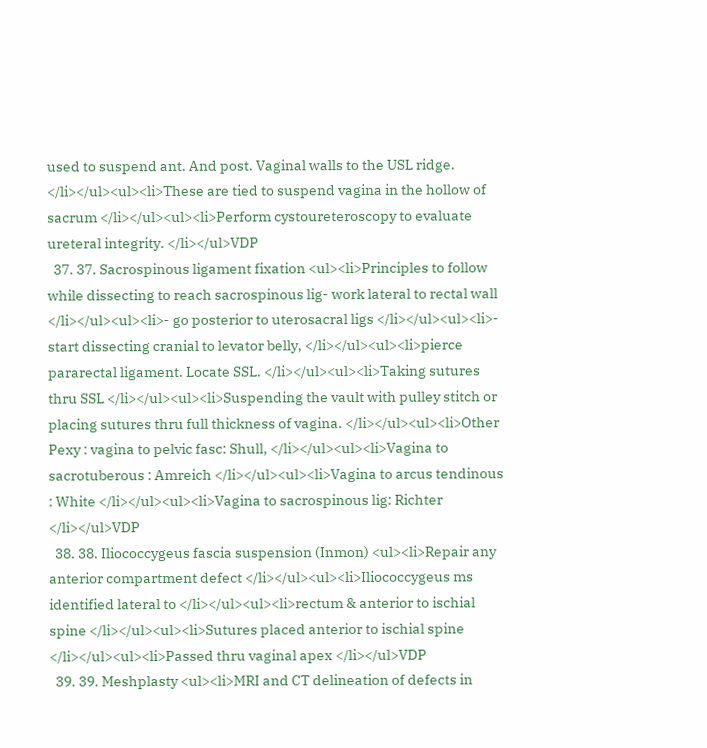used to suspend ant. And post. Vaginal walls to the USL ridge. </li></ul><ul><li>These are tied to suspend vagina in the hollow of sacrum </li></ul><ul><li>Perform cystoureteroscopy to evaluate ureteral integrity. </li></ul>VDP
  37. 37. Sacrospinous ligament fixation <ul><li>Principles to follow while dissecting to reach sacrospinous lig- work lateral to rectal wall </li></ul><ul><li>- go posterior to uterosacral ligs </li></ul><ul><li>- start dissecting cranial to levator belly, </li></ul><ul><li>pierce pararectal ligament. Locate SSL. </li></ul><ul><li>Taking sutures thru SSL </li></ul><ul><li>Suspending the vault with pulley stitch or placing sutures thru full thickness of vagina. </li></ul><ul><li>Other Pexy : vagina to pelvic fasc: Shull, </li></ul><ul><li>Vagina to sacrotuberous : Amreich </li></ul><ul><li>Vagina to arcus tendinous : White </li></ul><ul><li>Vagina to sacrospinous lig: Richter </li></ul>VDP
  38. 38. Iliococcygeus fascia suspension (Inmon) <ul><li>Repair any anterior compartment defect </li></ul><ul><li>Iliococcygeus ms identified lateral to </li></ul><ul><li>rectum & anterior to ischial spine </li></ul><ul><li>Sutures placed anterior to ischial spine </li></ul><ul><li>Passed thru vaginal apex </li></ul>VDP
  39. 39. Meshplasty <ul><li>MRI and CT delineation of defects in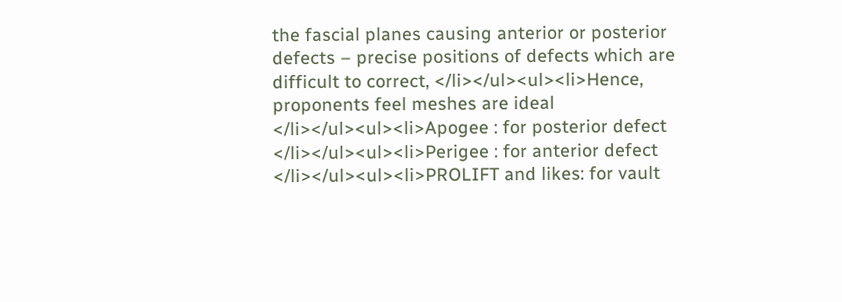the fascial planes causing anterior or posterior defects – precise positions of defects which are difficult to correct, </li></ul><ul><li>Hence, proponents feel meshes are ideal </li></ul><ul><li>Apogee : for posterior defect </li></ul><ul><li>Perigee : for anterior defect </li></ul><ul><li>PROLIFT and likes: for vault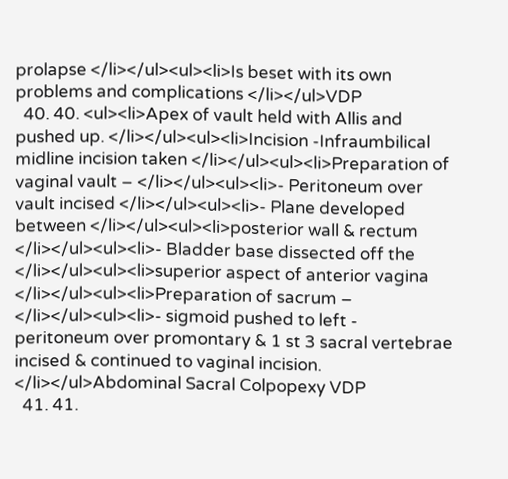prolapse </li></ul><ul><li>Is beset with its own problems and complications </li></ul>VDP
  40. 40. <ul><li>Apex of vault held with Allis and pushed up. </li></ul><ul><li>Incision -Infraumbilical midline incision taken </li></ul><ul><li>Preparation of vaginal vault – </li></ul><ul><li>- Peritoneum over vault incised </li></ul><ul><li>- Plane developed between </li></ul><ul><li>posterior wall & rectum </li></ul><ul><li>- Bladder base dissected off the </li></ul><ul><li>superior aspect of anterior vagina </li></ul><ul><li>Preparation of sacrum – </li></ul><ul><li>- sigmoid pushed to left - peritoneum over promontary & 1 st 3 sacral vertebrae incised & continued to vaginal incision. </li></ul>Abdominal Sacral Colpopexy VDP
  41. 41.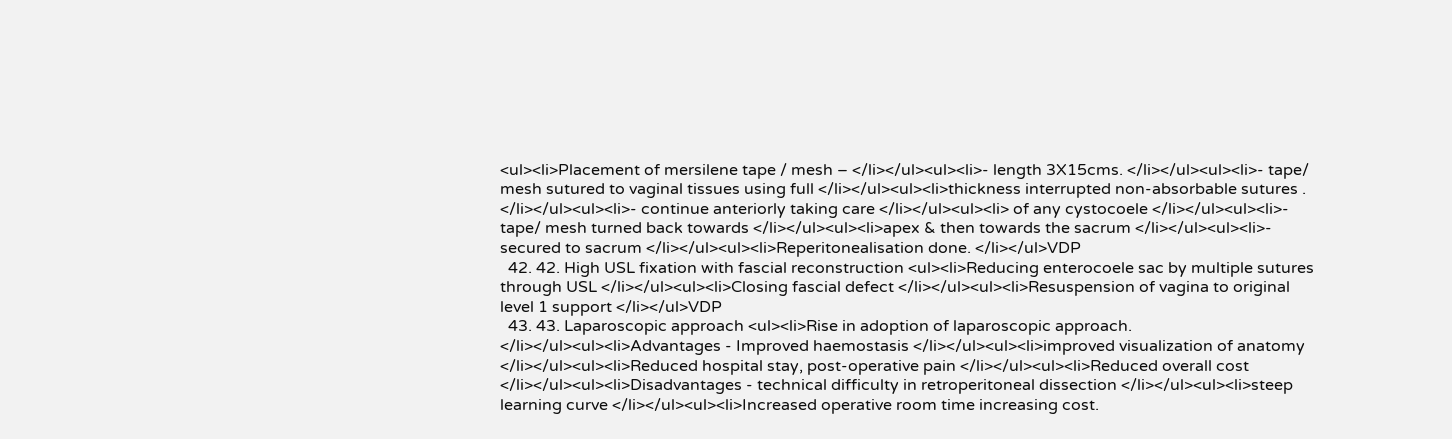<ul><li>Placement of mersilene tape / mesh – </li></ul><ul><li>- length 3X15cms. </li></ul><ul><li>- tape/ mesh sutured to vaginal tissues using full </li></ul><ul><li>thickness interrupted non-absorbable sutures . </li></ul><ul><li>- continue anteriorly taking care </li></ul><ul><li> of any cystocoele </li></ul><ul><li>- tape/ mesh turned back towards </li></ul><ul><li>apex & then towards the sacrum </li></ul><ul><li>- secured to sacrum </li></ul><ul><li>Reperitonealisation done. </li></ul>VDP
  42. 42. High USL fixation with fascial reconstruction <ul><li>Reducing enterocoele sac by multiple sutures through USL </li></ul><ul><li>Closing fascial defect </li></ul><ul><li>Resuspension of vagina to original level 1 support </li></ul>VDP
  43. 43. Laparoscopic approach <ul><li>Rise in adoption of laparoscopic approach. </li></ul><ul><li>Advantages - Improved haemostasis </li></ul><ul><li>improved visualization of anatomy </li></ul><ul><li>Reduced hospital stay, post-operative pain </li></ul><ul><li>Reduced overall cost </li></ul><ul><li>Disadvantages - technical difficulty in retroperitoneal dissection </li></ul><ul><li>steep learning curve </li></ul><ul><li>Increased operative room time increasing cost.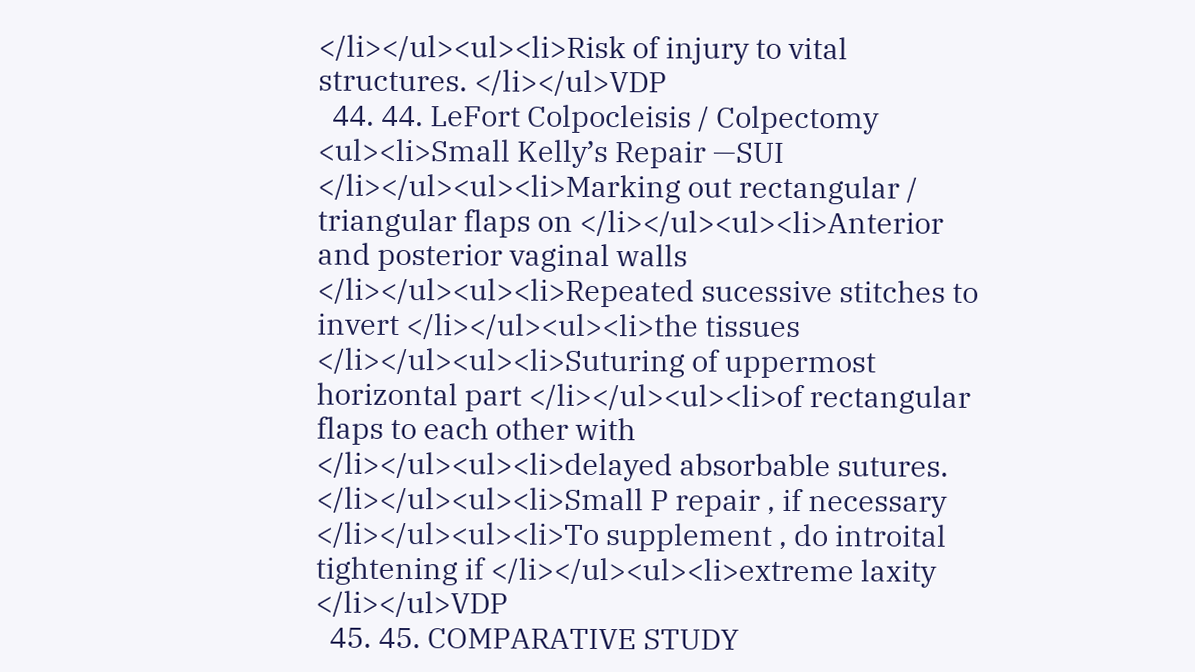</li></ul><ul><li>Risk of injury to vital structures. </li></ul>VDP
  44. 44. LeFort Colpocleisis / Colpectomy <ul><li>Small Kelly’s Repair —SUI </li></ul><ul><li>Marking out rectangular / triangular flaps on </li></ul><ul><li>Anterior and posterior vaginal walls </li></ul><ul><li>Repeated sucessive stitches to invert </li></ul><ul><li>the tissues </li></ul><ul><li>Suturing of uppermost horizontal part </li></ul><ul><li>of rectangular flaps to each other with </li></ul><ul><li>delayed absorbable sutures. </li></ul><ul><li>Small P repair , if necessary </li></ul><ul><li>To supplement , do introital tightening if </li></ul><ul><li>extreme laxity </li></ul>VDP
  45. 45. COMPARATIVE STUDY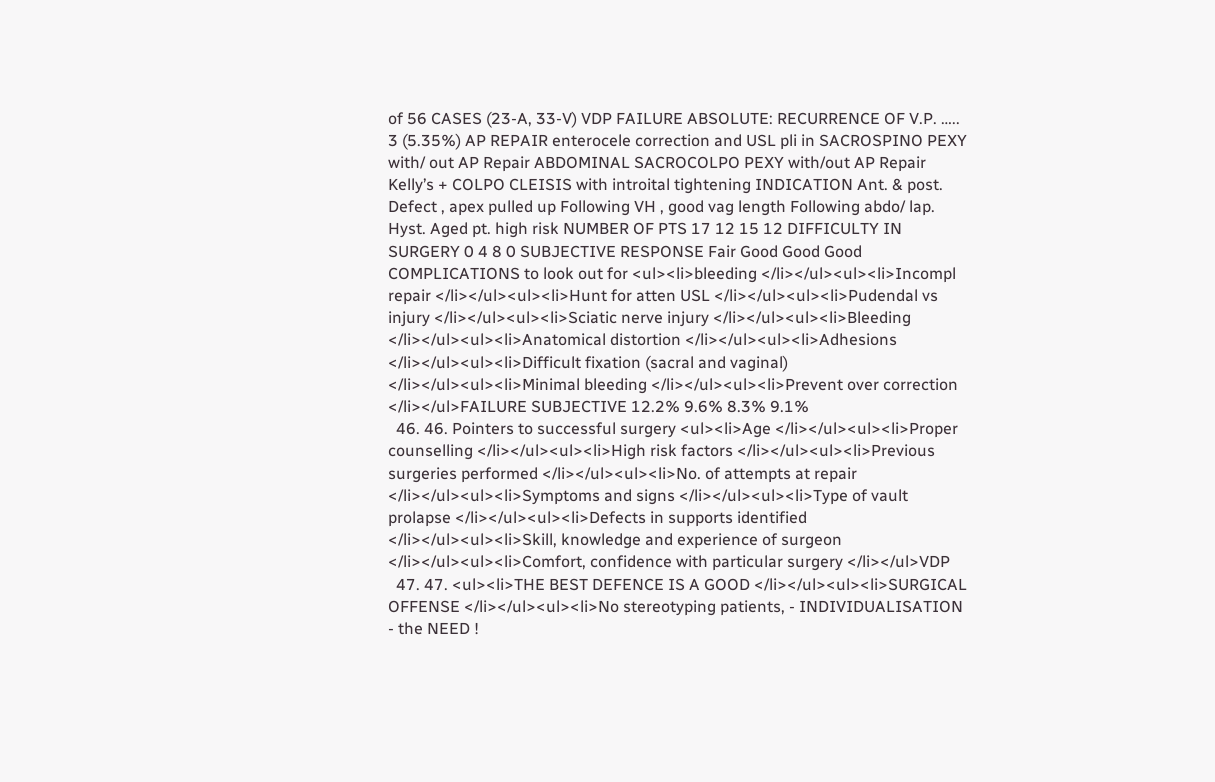of 56 CASES (23-A, 33-V) VDP FAILURE ABSOLUTE: RECURRENCE OF V.P. ….. 3 (5.35%) AP REPAIR enterocele correction and USL pli in SACROSPINO PEXY with/ out AP Repair ABDOMINAL SACROCOLPO PEXY with/out AP Repair Kelly’s + COLPO CLEISIS with introital tightening INDICATION Ant. & post. Defect , apex pulled up Following VH , good vag length Following abdo/ lap. Hyst. Aged pt. high risk NUMBER OF PTS 17 12 15 12 DIFFICULTY IN SURGERY 0 4 8 0 SUBJECTIVE RESPONSE Fair Good Good Good COMPLICATIONS to look out for <ul><li>bleeding </li></ul><ul><li>Incompl repair </li></ul><ul><li>Hunt for atten USL </li></ul><ul><li>Pudendal vs injury </li></ul><ul><li>Sciatic nerve injury </li></ul><ul><li>Bleeding </li></ul><ul><li>Anatomical distortion </li></ul><ul><li>Adhesions </li></ul><ul><li>Difficult fixation (sacral and vaginal) </li></ul><ul><li>Minimal bleeding </li></ul><ul><li>Prevent over correction </li></ul>FAILURE SUBJECTIVE 12.2% 9.6% 8.3% 9.1%
  46. 46. Pointers to successful surgery <ul><li>Age </li></ul><ul><li>Proper counselling </li></ul><ul><li>High risk factors </li></ul><ul><li>Previous surgeries performed </li></ul><ul><li>No. of attempts at repair </li></ul><ul><li>Symptoms and signs </li></ul><ul><li>Type of vault prolapse </li></ul><ul><li>Defects in supports identified </li></ul><ul><li>Skill, knowledge and experience of surgeon </li></ul><ul><li>Comfort, confidence with particular surgery </li></ul>VDP
  47. 47. <ul><li>THE BEST DEFENCE IS A GOOD </li></ul><ul><li>SURGICAL OFFENSE </li></ul><ul><li>No stereotyping patients, - INDIVIDUALISATION - the NEED !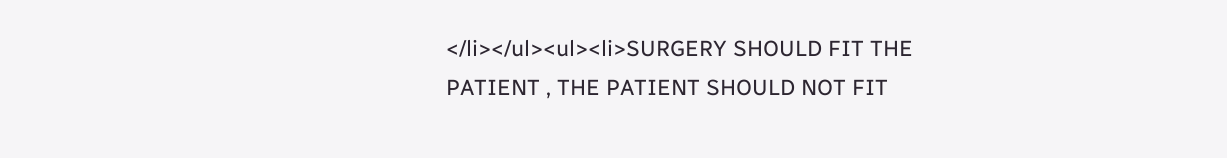</li></ul><ul><li>SURGERY SHOULD FIT THE PATIENT , THE PATIENT SHOULD NOT FIT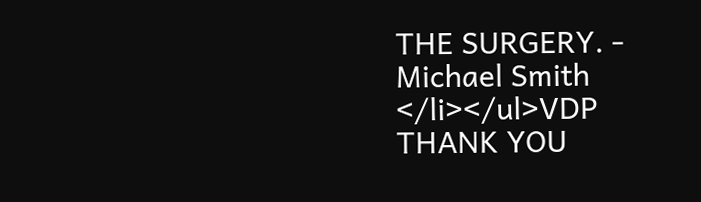THE SURGERY. - Michael Smith </li></ul>VDP THANK YOU